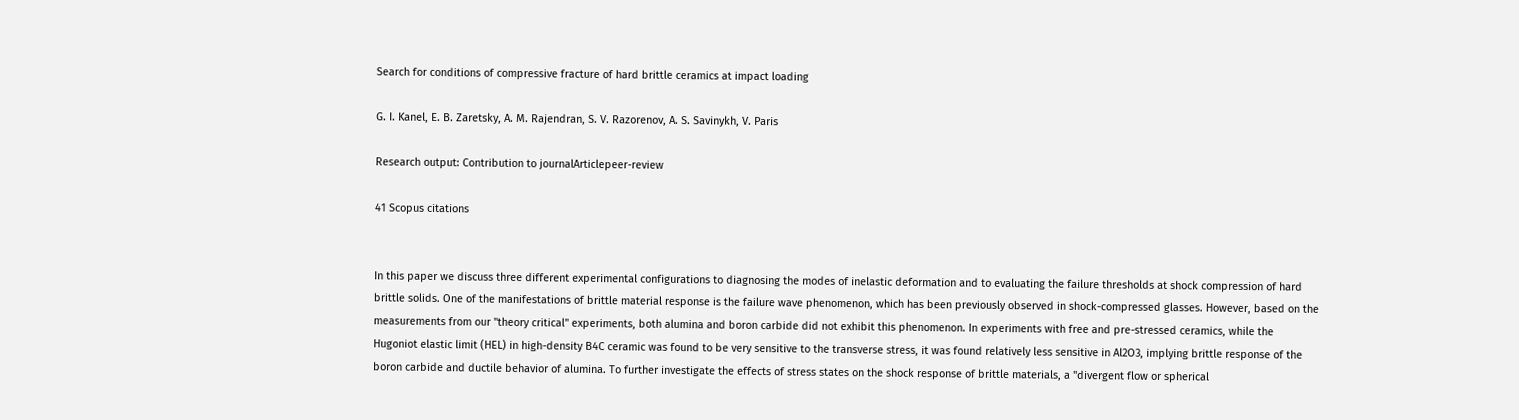Search for conditions of compressive fracture of hard brittle ceramics at impact loading

G. I. Kanel, E. B. Zaretsky, A. M. Rajendran, S. V. Razorenov, A. S. Savinykh, V. Paris

Research output: Contribution to journalArticlepeer-review

41 Scopus citations


In this paper we discuss three different experimental configurations to diagnosing the modes of inelastic deformation and to evaluating the failure thresholds at shock compression of hard brittle solids. One of the manifestations of brittle material response is the failure wave phenomenon, which has been previously observed in shock-compressed glasses. However, based on the measurements from our "theory critical" experiments, both alumina and boron carbide did not exhibit this phenomenon. In experiments with free and pre-stressed ceramics, while the Hugoniot elastic limit (HEL) in high-density B4C ceramic was found to be very sensitive to the transverse stress, it was found relatively less sensitive in Al2O3, implying brittle response of the boron carbide and ductile behavior of alumina. To further investigate the effects of stress states on the shock response of brittle materials, a "divergent flow or spherical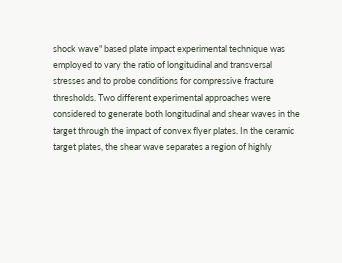shock wave" based plate impact experimental technique was employed to vary the ratio of longitudinal and transversal stresses and to probe conditions for compressive fracture thresholds. Two different experimental approaches were considered to generate both longitudinal and shear waves in the target through the impact of convex flyer plates. In the ceramic target plates, the shear wave separates a region of highly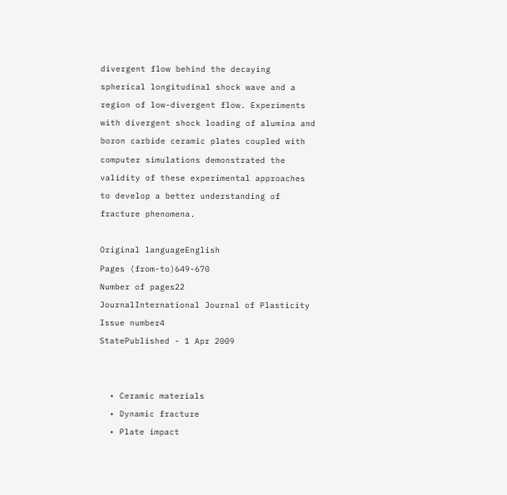divergent flow behind the decaying spherical longitudinal shock wave and a region of low-divergent flow. Experiments with divergent shock loading of alumina and boron carbide ceramic plates coupled with computer simulations demonstrated the validity of these experimental approaches to develop a better understanding of fracture phenomena.

Original languageEnglish
Pages (from-to)649-670
Number of pages22
JournalInternational Journal of Plasticity
Issue number4
StatePublished - 1 Apr 2009


  • Ceramic materials
  • Dynamic fracture
  • Plate impact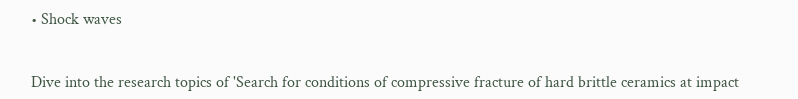• Shock waves


Dive into the research topics of 'Search for conditions of compressive fracture of hard brittle ceramics at impact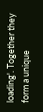loading'. Together they form a unique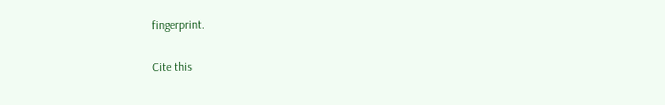fingerprint.

Cite this